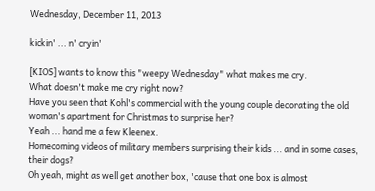Wednesday, December 11, 2013

kickin' ... n' cryin'

[KIOS] wants to know this "weepy Wednesday" what makes me cry.
What doesn't make me cry right now?
Have you seen that Kohl's commercial with the young couple decorating the old woman's apartment for Christmas to surprise her?
Yeah ... hand me a few Kleenex.
Homecoming videos of military members surprising their kids ... and in some cases, their dogs?
Oh yeah, might as well get another box, 'cause that one box is almost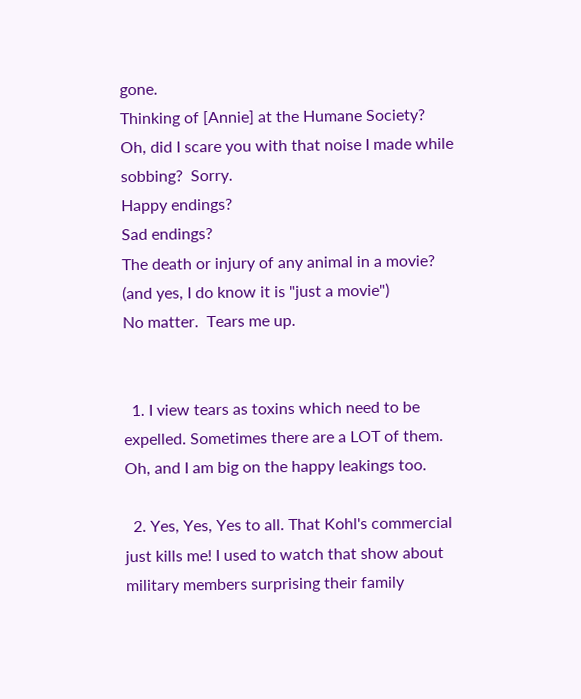gone.
Thinking of [Annie] at the Humane Society?
Oh, did I scare you with that noise I made while sobbing?  Sorry.
Happy endings?
Sad endings?
The death or injury of any animal in a movie?
(and yes, I do know it is "just a movie")
No matter.  Tears me up.


  1. I view tears as toxins which need to be expelled. Sometimes there are a LOT of them. Oh, and I am big on the happy leakings too.

  2. Yes, Yes, Yes to all. That Kohl's commercial just kills me! I used to watch that show about military members surprising their family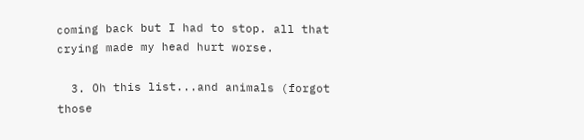coming back but I had to stop. all that crying made my head hurt worse.

  3. Oh this list...and animals (forgot those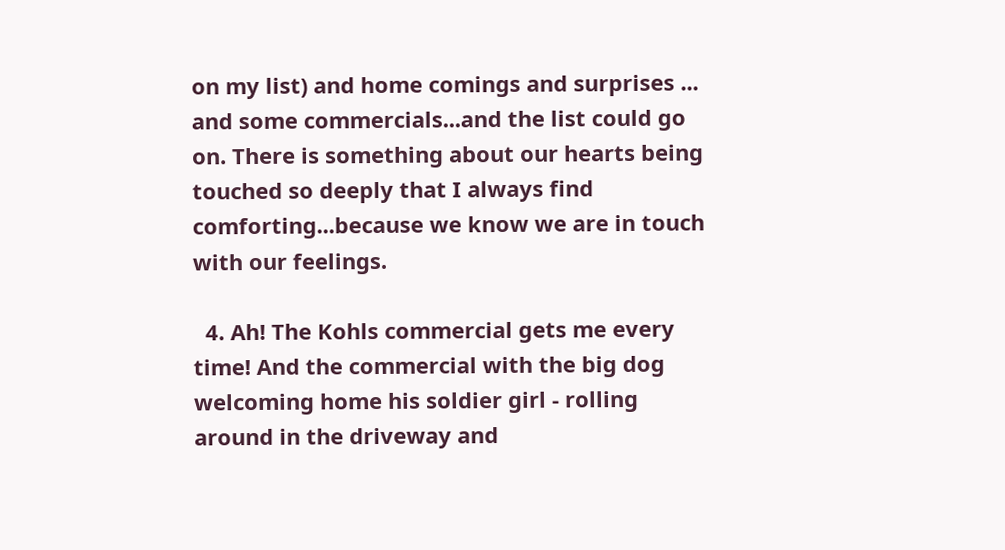on my list) and home comings and surprises ... and some commercials...and the list could go on. There is something about our hearts being touched so deeply that I always find comforting...because we know we are in touch with our feelings.

  4. Ah! The Kohls commercial gets me every time! And the commercial with the big dog welcoming home his soldier girl - rolling around in the driveway and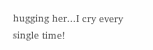hugging her...I cry every single time!